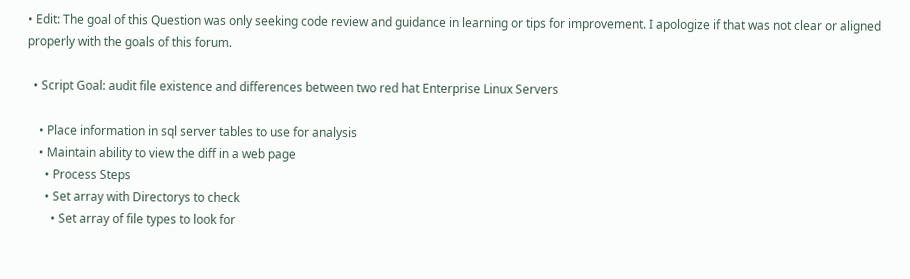• Edit: The goal of this Question was only seeking code review and guidance in learning or tips for improvement. I apologize if that was not clear or aligned properly with the goals of this forum.

  • Script Goal: audit file existence and differences between two red hat Enterprise Linux Servers

    • Place information in sql server tables to use for analysis
    • Maintain ability to view the diff in a web page
      • Process Steps
      • Set array with Directorys to check
        • Set array of file types to look for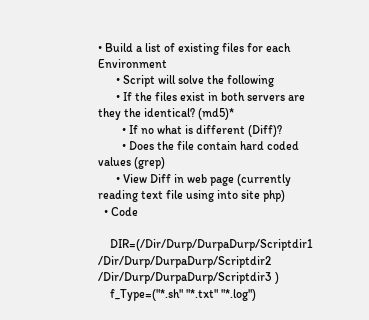• Build a list of existing files for each Environment
      • Script will solve the following
      • If the files exist in both servers are they the identical? (md5)*
        • If no what is different (Diff)?
        • Does the file contain hard coded values (grep)
      • View Diff in web page (currently reading text file using into site php)
  • Code

    DIR=(/Dir/Durp/DurpaDurp/Scriptdir1 /Dir/Durp/DurpaDurp/Scriptdir2 /Dir/Durp/DurpaDurp/Scriptdir3 )
    f_Type=("*.sh" "*.txt" "*.log")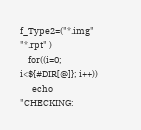f_Type2=("*.img" "*.rpt" )
    for((i=0; i<${#DIR[@]}; i++))
      echo "CHECKING: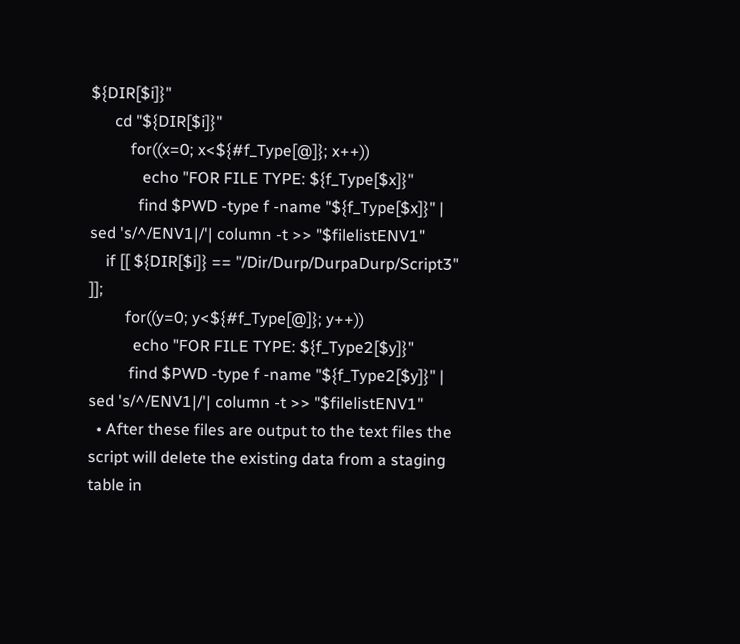${DIR[$i]}"
      cd "${DIR[$i]}"
          for((x=0; x<${#f_Type[@]}; x++))
             echo "FOR FILE TYPE: ${f_Type[$x]}"
            find $PWD -type f -name "${f_Type[$x]}" | sed 's/^/ENV1|/'| column -t >> "$filelistENV1"
    if [[ ${DIR[$i]} == "/Dir/Durp/DurpaDurp/Script3" ]];
         for((y=0; y<${#f_Type[@]}; y++))
           echo "FOR FILE TYPE: ${f_Type2[$y]}"
          find $PWD -type f -name "${f_Type2[$y]}" | sed 's/^/ENV1|/'| column -t >> "$filelistENV1"
  • After these files are output to the text files the script will delete the existing data from a staging table in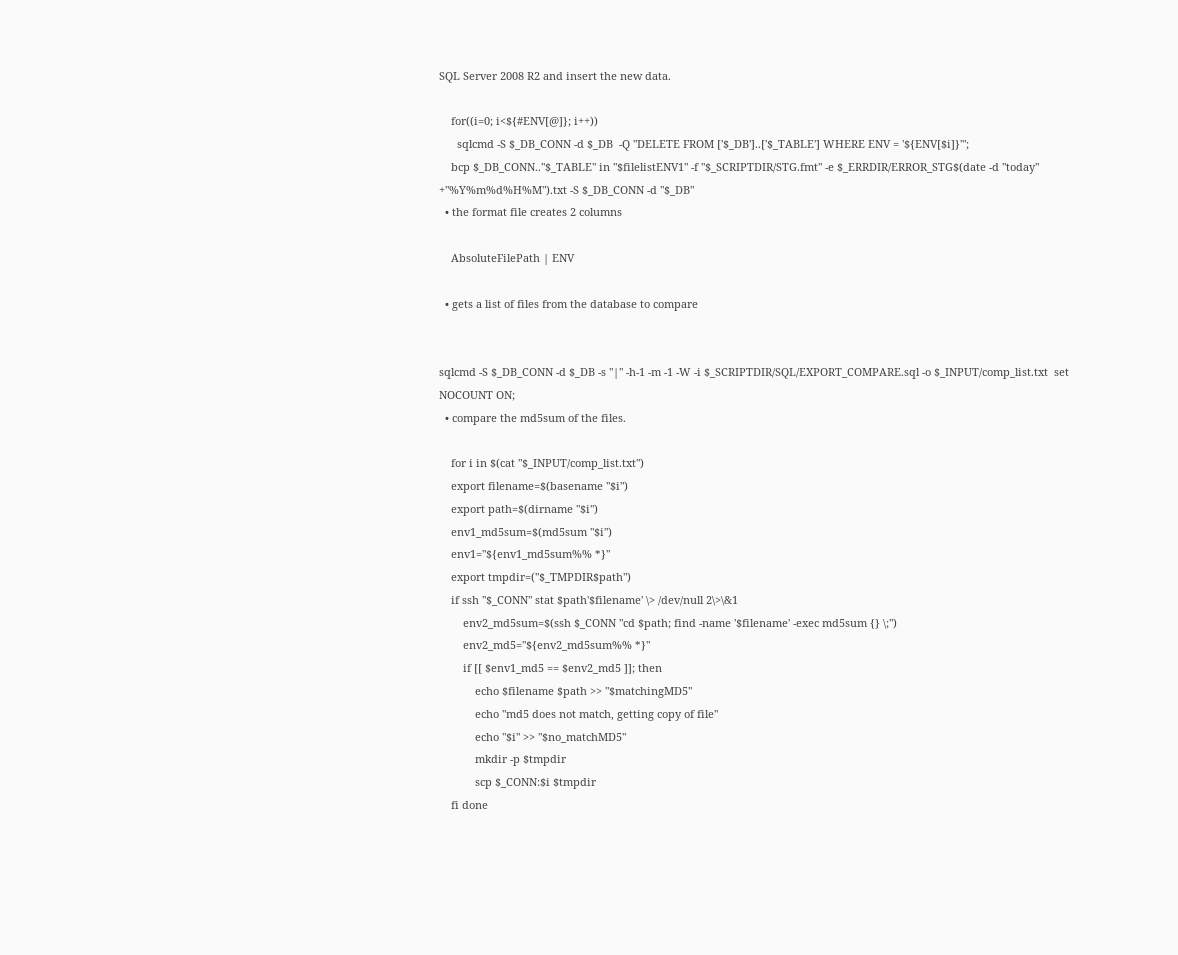SQL Server 2008 R2 and insert the new data.

    for((i=0; i<${#ENV[@]}; i++))
      sqlcmd -S $_DB_CONN -d $_DB  -Q "DELETE FROM ['$_DB']..['$_TABLE'] WHERE ENV = '${ENV[$i]}'";
    bcp $_DB_CONN.."$_TABLE" in "$filelistENV1" -f "$_SCRIPTDIR/STG.fmt" -e $_ERRDIR/ERROR_STG$(date -d "today" +"%Y%m%d%H%M").txt -S $_DB_CONN -d "$_DB"
  • the format file creates 2 columns

    AbsoluteFilePath | ENV

  • gets a list of files from the database to compare


sqlcmd -S $_DB_CONN -d $_DB -s "|" -h-1 -m -1 -W -i $_SCRIPTDIR/SQL/EXPORT_COMPARE.sql -o $_INPUT/comp_list.txt  set NOCOUNT ON;
  • compare the md5sum of the files.

    for i in $(cat "$_INPUT/comp_list.txt")
    export filename=$(basename "$i")
    export path=$(dirname "$i")
    env1_md5sum=$(md5sum "$i")
    env1="${env1_md5sum%% *}"
    export tmpdir=("$_TMPDIR$path")
    if ssh "$_CONN" stat $path'$filename' \> /dev/null 2\>\&1
        env2_md5sum=$(ssh $_CONN "cd $path; find -name '$filename' -exec md5sum {} \;")
        env2_md5="${env2_md5sum%% *}"
        if [[ $env1_md5 == $env2_md5 ]]; then
            echo $filename $path >> "$matchingMD5"
            echo "md5 does not match, getting copy of file"
            echo "$i" >> "$no_matchMD5"
            mkdir -p $tmpdir
            scp $_CONN:$i $tmpdir
    fi done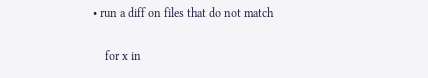• run a diff on files that do not match

    for x in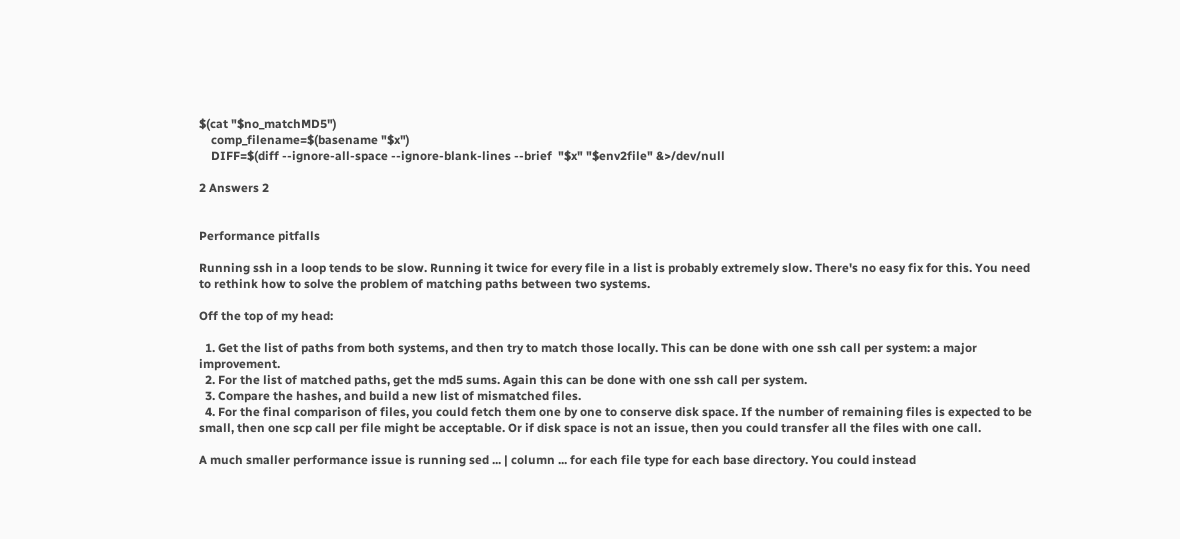$(cat "$no_matchMD5")
    comp_filename=$(basename "$x")
    DIFF=$(diff --ignore-all-space --ignore-blank-lines --brief  "$x" "$env2file" &>/dev/null

2 Answers 2


Performance pitfalls

Running ssh in a loop tends to be slow. Running it twice for every file in a list is probably extremely slow. There's no easy fix for this. You need to rethink how to solve the problem of matching paths between two systems.

Off the top of my head:

  1. Get the list of paths from both systems, and then try to match those locally. This can be done with one ssh call per system: a major improvement.
  2. For the list of matched paths, get the md5 sums. Again this can be done with one ssh call per system.
  3. Compare the hashes, and build a new list of mismatched files.
  4. For the final comparison of files, you could fetch them one by one to conserve disk space. If the number of remaining files is expected to be small, then one scp call per file might be acceptable. Or if disk space is not an issue, then you could transfer all the files with one call.

A much smaller performance issue is running sed ... | column ... for each file type for each base directory. You could instead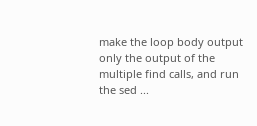make the loop body output only the output of the multiple find calls, and run the sed ...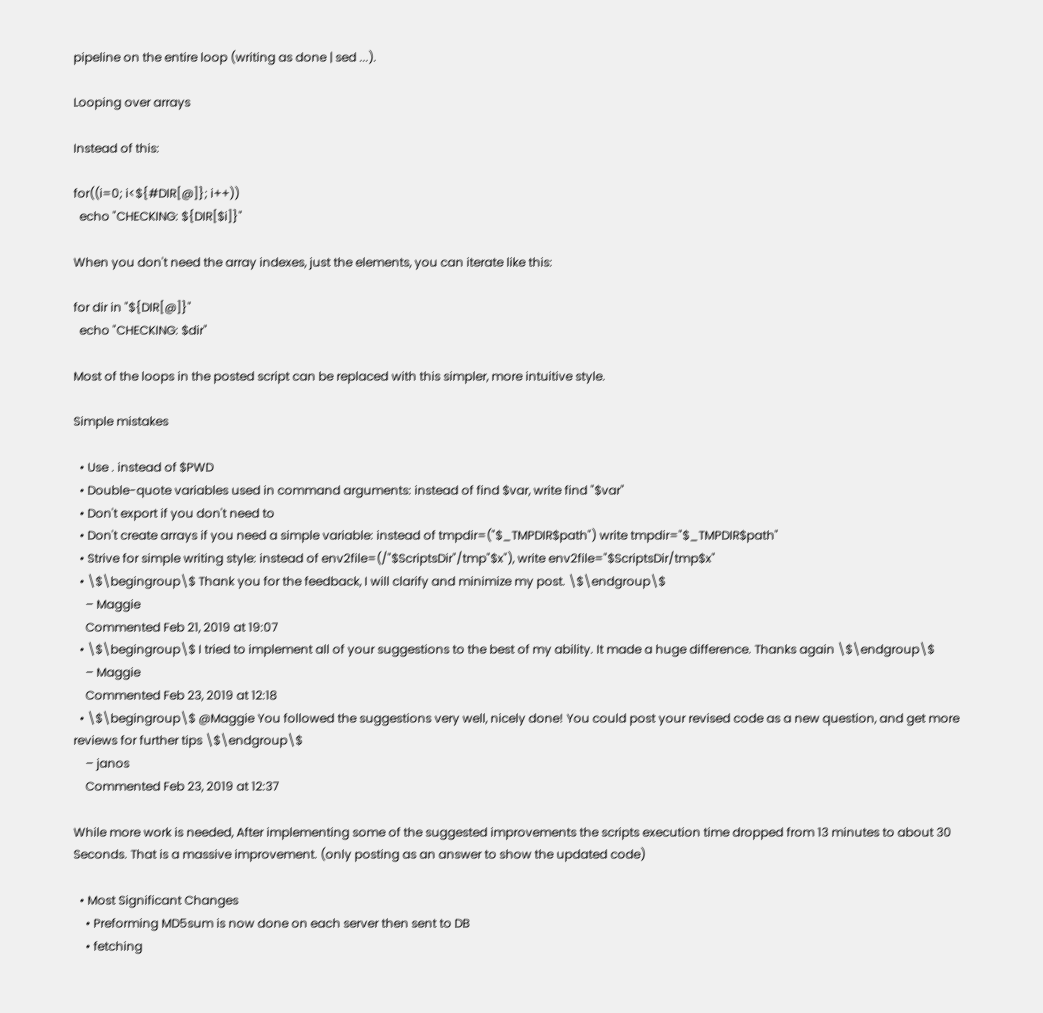pipeline on the entire loop (writing as done | sed ...).

Looping over arrays

Instead of this:

for((i=0; i<${#DIR[@]}; i++))
  echo "CHECKING: ${DIR[$i]}"

When you don't need the array indexes, just the elements, you can iterate like this:

for dir in "${DIR[@]}"
  echo "CHECKING: $dir"

Most of the loops in the posted script can be replaced with this simpler, more intuitive style.

Simple mistakes

  • Use . instead of $PWD
  • Double-quote variables used in command arguments: instead of find $var, write find "$var"
  • Don't export if you don't need to
  • Don't create arrays if you need a simple variable: instead of tmpdir=("$_TMPDIR$path") write tmpdir="$_TMPDIR$path"
  • Strive for simple writing style: instead of env2file=(/"$ScriptsDir"/tmp"$x"), write env2file="$ScriptsDir/tmp$x"
  • \$\begingroup\$ Thank you for the feedback, I will clarify and minimize my post. \$\endgroup\$
    – Maggie
    Commented Feb 21, 2019 at 19:07
  • \$\begingroup\$ I tried to implement all of your suggestions to the best of my ability. It made a huge difference. Thanks again \$\endgroup\$
    – Maggie
    Commented Feb 23, 2019 at 12:18
  • \$\begingroup\$ @Maggie You followed the suggestions very well, nicely done! You could post your revised code as a new question, and get more reviews for further tips \$\endgroup\$
    – janos
    Commented Feb 23, 2019 at 12:37

While more work is needed, After implementing some of the suggested improvements the scripts execution time dropped from 13 minutes to about 30 Seconds. That is a massive improvement. (only posting as an answer to show the updated code)

  • Most Significant Changes
    • Preforming MD5sum is now done on each server then sent to DB
    • fetching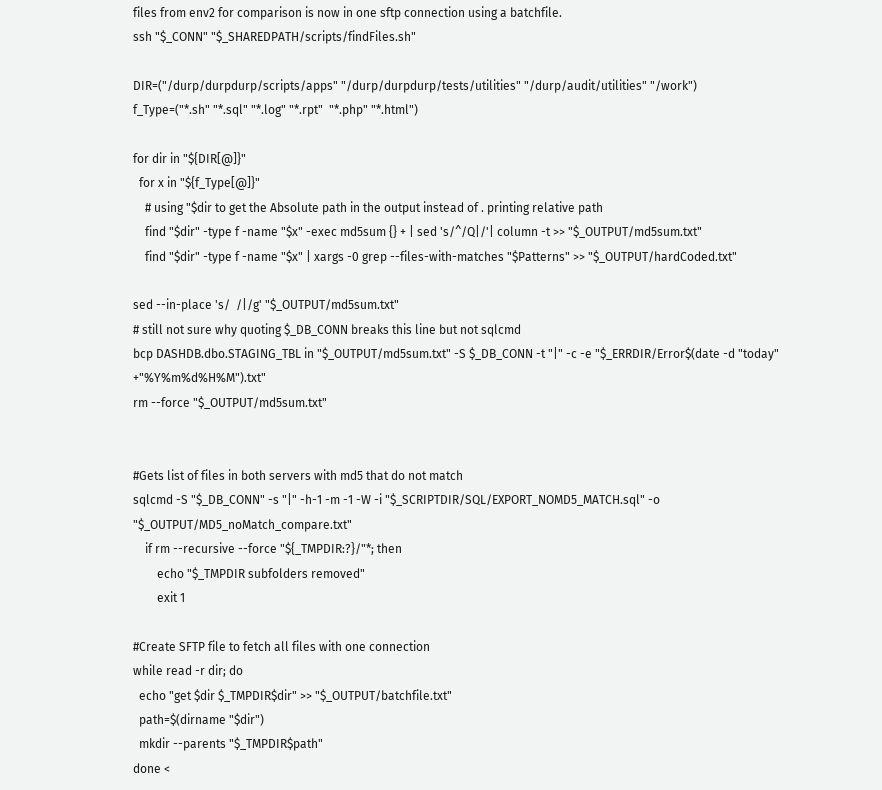files from env2 for comparison is now in one sftp connection using a batchfile.
ssh "$_CONN" "$_SHAREDPATH/scripts/findFiles.sh"

DIR=("/durp/durpdurp/scripts/apps" "/durp/durpdurp/tests/utilities" "/durp/audit/utilities" "/work")
f_Type=("*.sh" "*.sql" "*.log" "*.rpt"  "*.php" "*.html")

for dir in "${DIR[@]}"
  for x in "${f_Type[@]}"
    # using "$dir to get the Absolute path in the output instead of . printing relative path
    find "$dir" -type f -name "$x" -exec md5sum {} + | sed 's/^/Q|/'| column -t >> "$_OUTPUT/md5sum.txt"
    find "$dir" -type f -name "$x" | xargs -0 grep --files-with-matches "$Patterns" >> "$_OUTPUT/hardCoded.txt"

sed --in-place 's/  /|/g' "$_OUTPUT/md5sum.txt"
# still not sure why quoting $_DB_CONN breaks this line but not sqlcmd
bcp DASHDB.dbo.STAGING_TBL in "$_OUTPUT/md5sum.txt" -S $_DB_CONN -t "|" -c -e "$_ERRDIR/Error$(date -d "today" +"%Y%m%d%H%M").txt"
rm --force "$_OUTPUT/md5sum.txt"


#Gets list of files in both servers with md5 that do not match
sqlcmd -S "$_DB_CONN" -s "|" -h-1 -m -1 -W -i "$_SCRIPTDIR/SQL/EXPORT_NOMD5_MATCH.sql" -o "$_OUTPUT/MD5_noMatch_compare.txt"
    if rm --recursive --force "${_TMPDIR:?}/"*; then
        echo "$_TMPDIR subfolders removed"
        exit 1

#Create SFTP file to fetch all files with one connection
while read -r dir; do
  echo "get $dir $_TMPDIR$dir" >> "$_OUTPUT/batchfile.txt"
  path=$(dirname "$dir")
  mkdir --parents "$_TMPDIR$path"
done <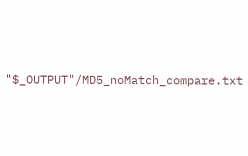"$_OUTPUT"/MD5_noMatch_compare.txt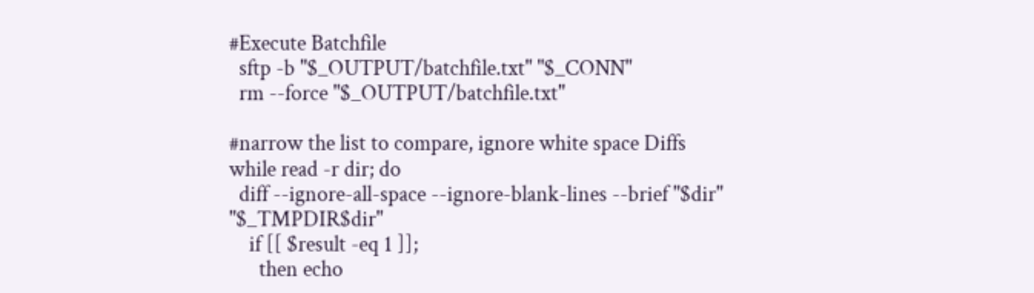#Execute Batchfile
  sftp -b "$_OUTPUT/batchfile.txt" "$_CONN"
  rm --force "$_OUTPUT/batchfile.txt"

#narrow the list to compare, ignore white space Diffs
while read -r dir; do
  diff --ignore-all-space --ignore-blank-lines --brief "$dir" "$_TMPDIR$dir"
    if [[ $result -eq 1 ]];
      then echo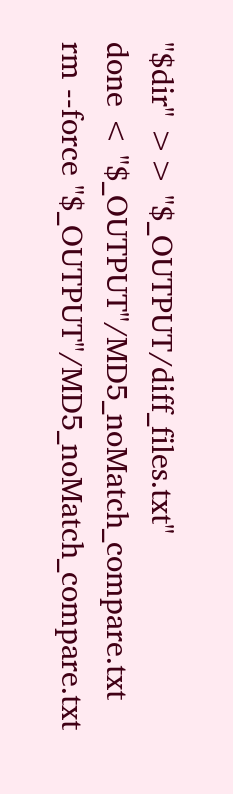"$dir" >> "$_OUTPUT/diff_files.txt"
done < "$_OUTPUT"/MD5_noMatch_compare.txt
rm --force "$_OUTPUT"/MD5_noMatch_compare.txt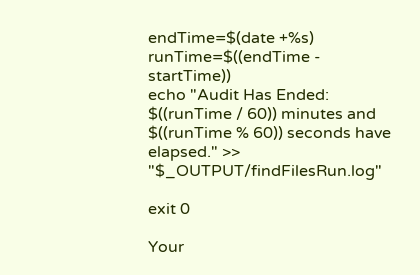endTime=$(date +%s)
runTime=$((endTime - startTime))
echo "Audit Has Ended: $((runTime / 60)) minutes and $((runTime % 60)) seconds have elapsed." >> "$_OUTPUT/findFilesRun.log"

exit 0

Your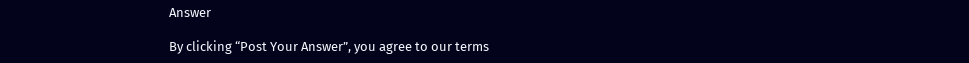Answer

By clicking “Post Your Answer”, you agree to our terms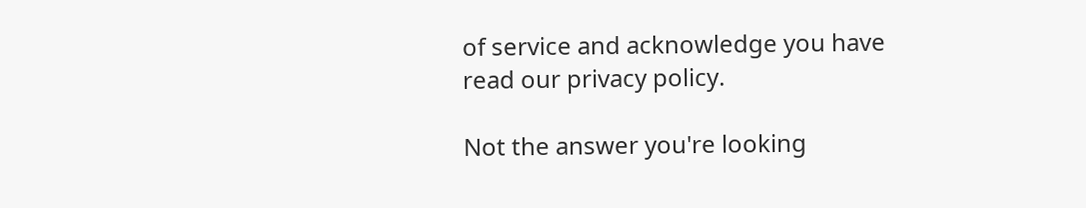of service and acknowledge you have read our privacy policy.

Not the answer you're looking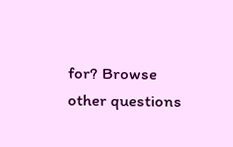for? Browse other questions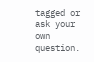tagged or ask your own question.